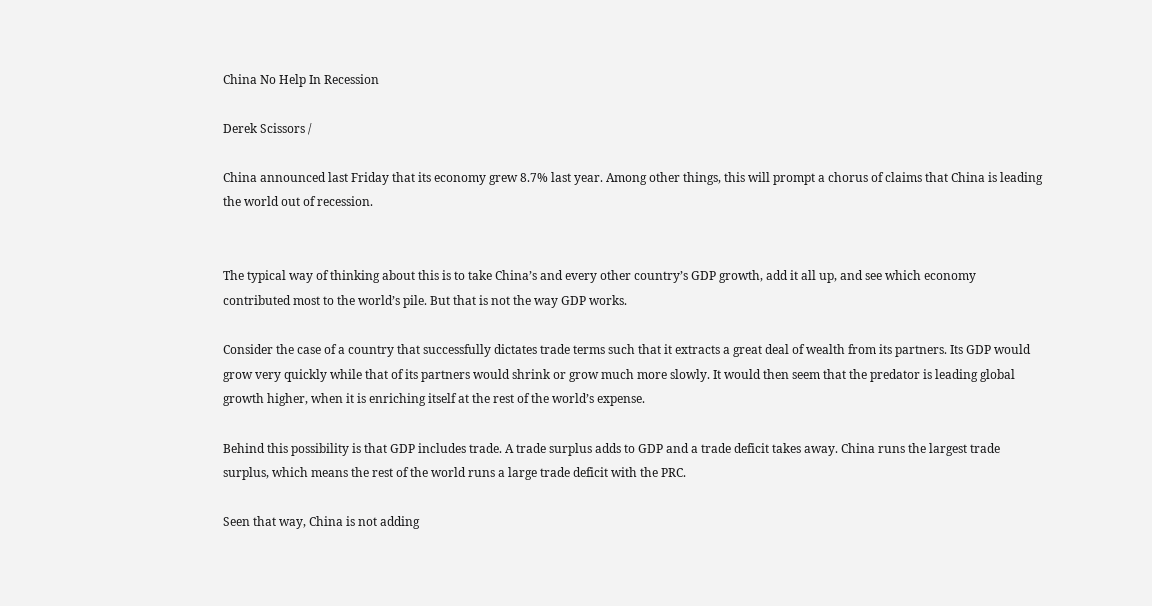China No Help In Recession

Derek Scissors /

China announced last Friday that its economy grew 8.7% last year. Among other things, this will prompt a chorus of claims that China is leading the world out of recession.


The typical way of thinking about this is to take China’s and every other country’s GDP growth, add it all up, and see which economy contributed most to the world’s pile. But that is not the way GDP works.

Consider the case of a country that successfully dictates trade terms such that it extracts a great deal of wealth from its partners. Its GDP would grow very quickly while that of its partners would shrink or grow much more slowly. It would then seem that the predator is leading global growth higher, when it is enriching itself at the rest of the world’s expense.

Behind this possibility is that GDP includes trade. A trade surplus adds to GDP and a trade deficit takes away. China runs the largest trade surplus, which means the rest of the world runs a large trade deficit with the PRC.

Seen that way, China is not adding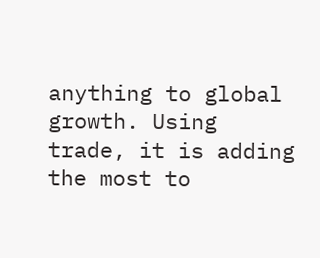anything to global growth. Using trade, it is adding the most to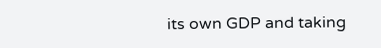its own GDP and taking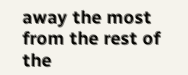away the most from the rest of the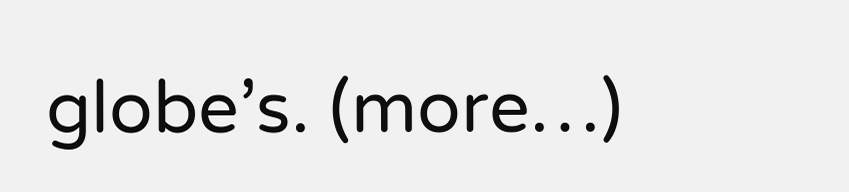globe’s. (more…)